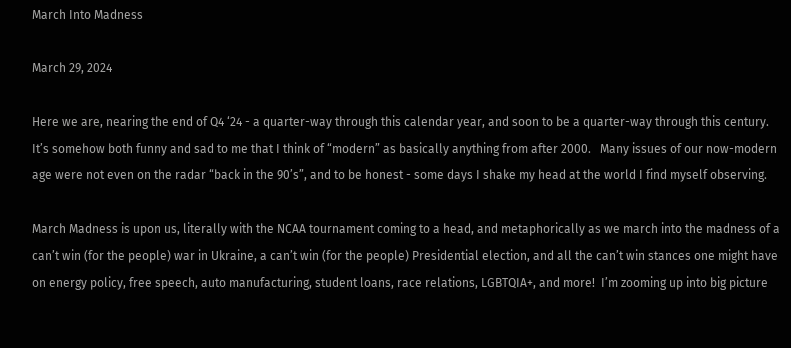March Into Madness

March 29, 2024

Here we are, nearing the end of Q4 ‘24 - a quarter-way through this calendar year, and soon to be a quarter-way through this century.  It’s somehow both funny and sad to me that I think of “modern” as basically anything from after 2000.   Many issues of our now-modern age were not even on the radar “back in the 90’s”, and to be honest - some days I shake my head at the world I find myself observing.

March Madness is upon us, literally with the NCAA tournament coming to a head, and metaphorically as we march into the madness of a can’t win (for the people) war in Ukraine, a can’t win (for the people) Presidential election, and all the can’t win stances one might have on energy policy, free speech, auto manufacturing, student loans, race relations, LGBTQIA+, and more!  I’m zooming up into big picture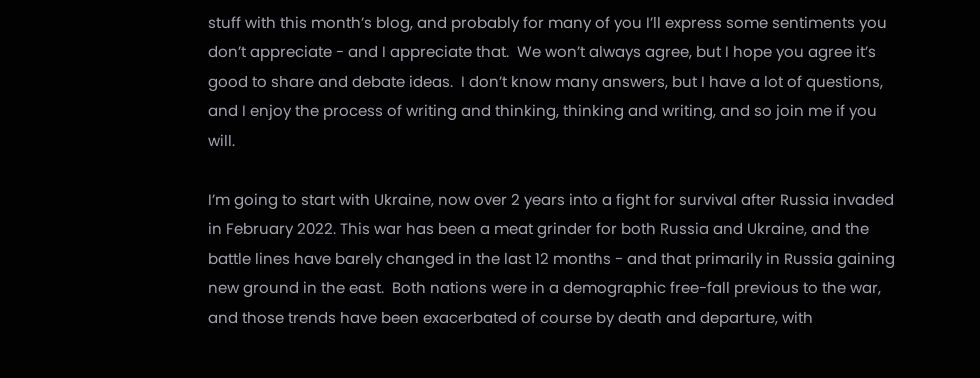stuff with this month’s blog, and probably for many of you I’ll express some sentiments you don’t appreciate - and I appreciate that.  We won’t always agree, but I hope you agree it’s good to share and debate ideas.  I don’t know many answers, but I have a lot of questions, and I enjoy the process of writing and thinking, thinking and writing, and so join me if you will.

I’m going to start with Ukraine, now over 2 years into a fight for survival after Russia invaded in February 2022. This war has been a meat grinder for both Russia and Ukraine, and the battle lines have barely changed in the last 12 months - and that primarily in Russia gaining new ground in the east.  Both nations were in a demographic free-fall previous to the war, and those trends have been exacerbated of course by death and departure, with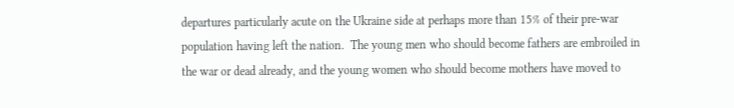departures particularly acute on the Ukraine side at perhaps more than 15% of their pre-war population having left the nation.  The young men who should become fathers are embroiled in the war or dead already, and the young women who should become mothers have moved to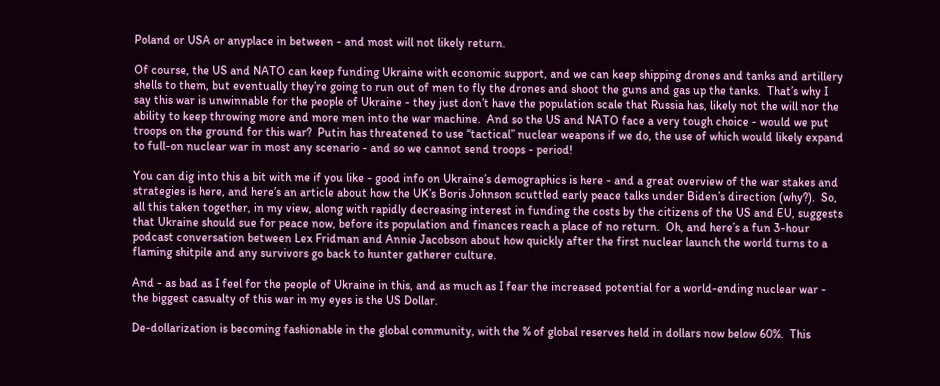Poland or USA or anyplace in between - and most will not likely return.

Of course, the US and NATO can keep funding Ukraine with economic support, and we can keep shipping drones and tanks and artillery shells to them, but eventually they’re going to run out of men to fly the drones and shoot the guns and gas up the tanks.  That’s why I say this war is unwinnable for the people of Ukraine - they just don’t have the population scale that Russia has, likely not the will nor the ability to keep throwing more and more men into the war machine.  And so the US and NATO face a very tough choice - would we put troops on the ground for this war?  Putin has threatened to use “tactical” nuclear weapons if we do, the use of which would likely expand to full-on nuclear war in most any scenario - and so we cannot send troops - period!

You can dig into this a bit with me if you like - good info on Ukraine’s demographics is here - and a great overview of the war stakes and strategies is here, and here’s an article about how the UK’s Boris Johnson scuttled early peace talks under Biden’s direction (why?).  So, all this taken together, in my view, along with rapidly decreasing interest in funding the costs by the citizens of the US and EU, suggests that Ukraine should sue for peace now, before its population and finances reach a place of no return.  Oh, and here’s a fun 3-hour podcast conversation between Lex Fridman and Annie Jacobson about how quickly after the first nuclear launch the world turns to a flaming shitpile and any survivors go back to hunter gatherer culture.

And - as bad as I feel for the people of Ukraine in this, and as much as I fear the increased potential for a world-ending nuclear war - the biggest casualty of this war in my eyes is the US Dollar.

De-dollarization is becoming fashionable in the global community, with the % of global reserves held in dollars now below 60%.  This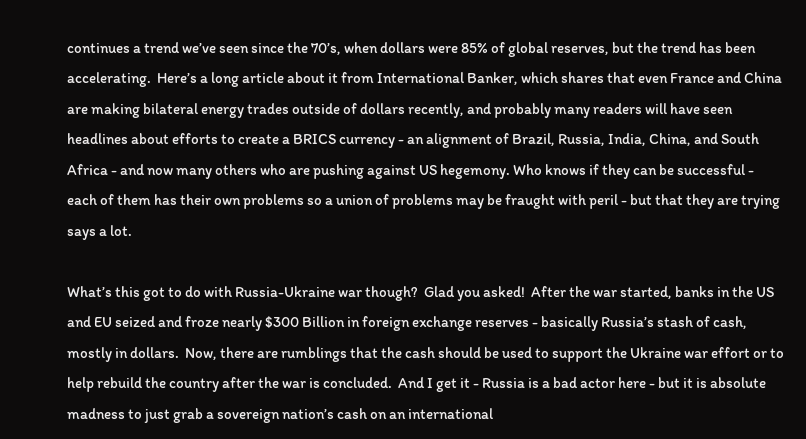continues a trend we’ve seen since the 70’s, when dollars were 85% of global reserves, but the trend has been accelerating.  Here’s a long article about it from International Banker, which shares that even France and China are making bilateral energy trades outside of dollars recently, and probably many readers will have seen headlines about efforts to create a BRICS currency - an alignment of Brazil, Russia, India, China, and South Africa - and now many others who are pushing against US hegemony. Who knows if they can be successful - each of them has their own problems so a union of problems may be fraught with peril - but that they are trying says a lot.

What’s this got to do with Russia-Ukraine war though?  Glad you asked!  After the war started, banks in the US and EU seized and froze nearly $300 Billion in foreign exchange reserves - basically Russia’s stash of cash, mostly in dollars.  Now, there are rumblings that the cash should be used to support the Ukraine war effort or to help rebuild the country after the war is concluded.  And I get it - Russia is a bad actor here - but it is absolute madness to just grab a sovereign nation’s cash on an international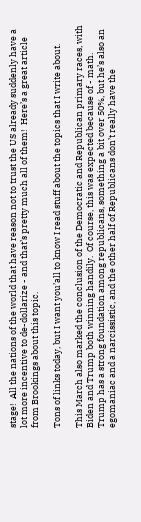stage!  All the nations of the world that have reason not to trust the US already suddenly have a lot more incentive to de-dollarize - and that’s pretty much all of them!  Here’s a great article from Brookings about this topic.

Tons of links today, but I want you’all to know I read stuff about the topics that I write about.

This March also marked the conclusion of the Democratic and Republican primary races, with Biden and Trump both winning handily.  Of course, this was expected because of - math.  Trump has a strong foundation among republicans, something a bit over 50%, but he’s also an egomaniac and a narcissistic, and the other half of Republicans don’t really have the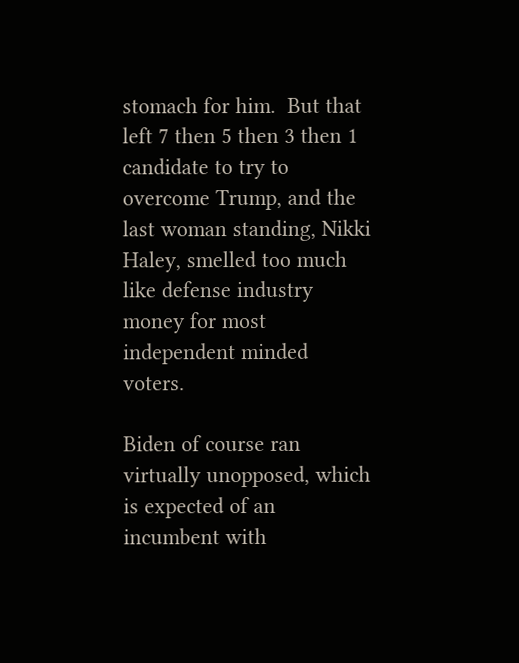stomach for him.  But that left 7 then 5 then 3 then 1 candidate to try to overcome Trump, and the last woman standing, Nikki Haley, smelled too much like defense industry money for most independent minded voters.

Biden of course ran virtually unopposed, which is expected of an incumbent with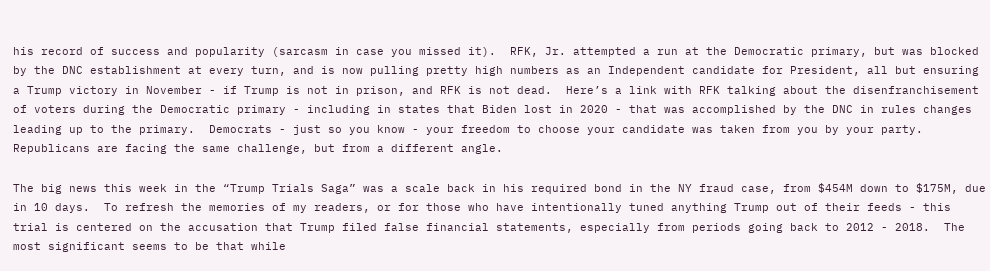his record of success and popularity (sarcasm in case you missed it).  RFK, Jr. attempted a run at the Democratic primary, but was blocked by the DNC establishment at every turn, and is now pulling pretty high numbers as an Independent candidate for President, all but ensuring a Trump victory in November - if Trump is not in prison, and RFK is not dead.  Here’s a link with RFK talking about the disenfranchisement of voters during the Democratic primary - including in states that Biden lost in 2020 - that was accomplished by the DNC in rules changes leading up to the primary.  Democrats - just so you know - your freedom to choose your candidate was taken from you by your party. Republicans are facing the same challenge, but from a different angle.

The big news this week in the “Trump Trials Saga” was a scale back in his required bond in the NY fraud case, from $454M down to $175M, due in 10 days.  To refresh the memories of my readers, or for those who have intentionally tuned anything Trump out of their feeds - this trial is centered on the accusation that Trump filed false financial statements, especially from periods going back to 2012 - 2018.  The most significant seems to be that while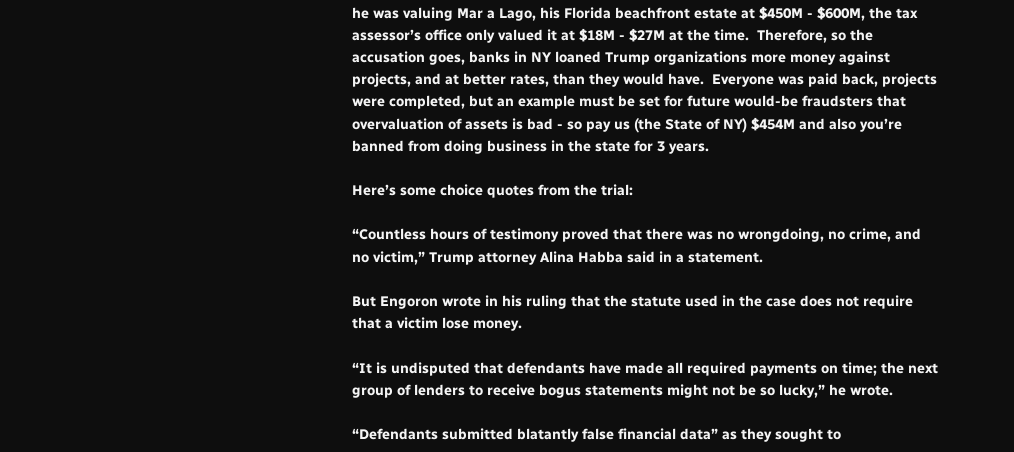he was valuing Mar a Lago, his Florida beachfront estate at $450M - $600M, the tax assessor’s office only valued it at $18M - $27M at the time.  Therefore, so the accusation goes, banks in NY loaned Trump organizations more money against projects, and at better rates, than they would have.  Everyone was paid back, projects were completed, but an example must be set for future would-be fraudsters that overvaluation of assets is bad - so pay us (the State of NY) $454M and also you’re banned from doing business in the state for 3 years.

Here’s some choice quotes from the trial:

“Countless hours of testimony proved that there was no wrongdoing, no crime, and no victim,” Trump attorney Alina Habba said in a statement.

But Engoron wrote in his ruling that the statute used in the case does not require that a victim lose money.

“It is undisputed that defendants have made all required payments on time; the next group of lenders to receive bogus statements might not be so lucky,” he wrote.

“Defendants submitted blatantly false financial data” as they sought to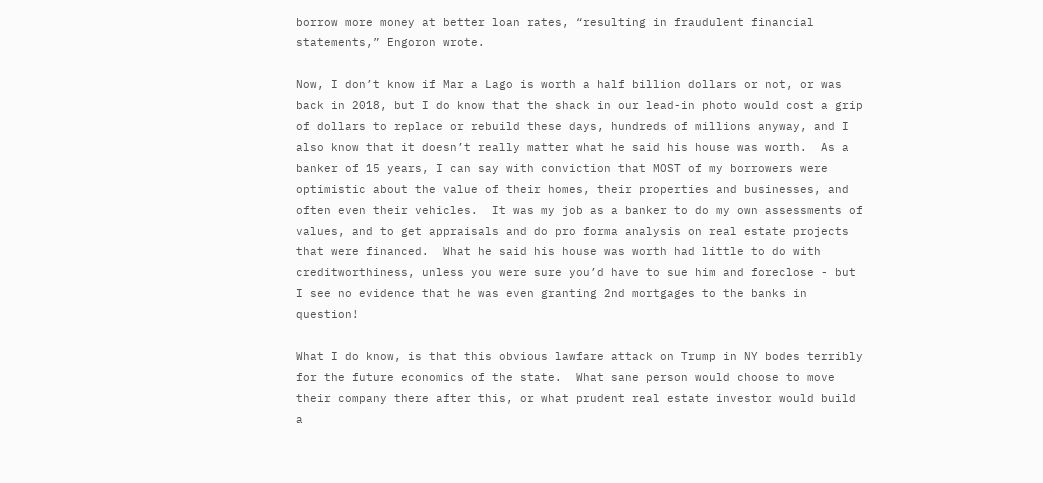borrow more money at better loan rates, “resulting in fraudulent financial statements,” Engoron wrote.

Now, I don’t know if Mar a Lago is worth a half billion dollars or not, or was back in 2018, but I do know that the shack in our lead-in photo would cost a grip of dollars to replace or rebuild these days, hundreds of millions anyway, and I also know that it doesn’t really matter what he said his house was worth.  As a banker of 15 years, I can say with conviction that MOST of my borrowers were optimistic about the value of their homes, their properties and businesses, and often even their vehicles.  It was my job as a banker to do my own assessments of values, and to get appraisals and do pro forma analysis on real estate projects that were financed.  What he said his house was worth had little to do with creditworthiness, unless you were sure you’d have to sue him and foreclose - but I see no evidence that he was even granting 2nd mortgages to the banks in question!

What I do know, is that this obvious lawfare attack on Trump in NY bodes terribly for the future economics of the state.  What sane person would choose to move their company there after this, or what prudent real estate investor would build a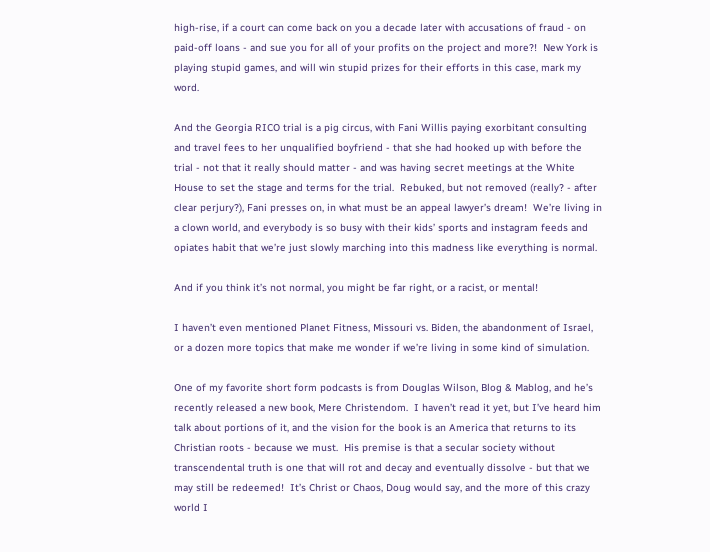high-rise, if a court can come back on you a decade later with accusations of fraud - on paid-off loans - and sue you for all of your profits on the project and more?!  New York is playing stupid games, and will win stupid prizes for their efforts in this case, mark my word.

And the Georgia RICO trial is a pig circus, with Fani Willis paying exorbitant consulting and travel fees to her unqualified boyfriend - that she had hooked up with before the trial - not that it really should matter - and was having secret meetings at the White House to set the stage and terms for the trial.  Rebuked, but not removed (really? - after clear perjury?), Fani presses on, in what must be an appeal lawyer’s dream!  We’re living in a clown world, and everybody is so busy with their kids’ sports and instagram feeds and opiates habit that we’re just slowly marching into this madness like everything is normal.

And if you think it’s not normal, you might be far right, or a racist, or mental!

I haven’t even mentioned Planet Fitness, Missouri vs. Biden, the abandonment of Israel, or a dozen more topics that make me wonder if we’re living in some kind of simulation.

One of my favorite short form podcasts is from Douglas Wilson, Blog & Mablog, and he’s recently released a new book, Mere Christendom.  I haven’t read it yet, but I’ve heard him talk about portions of it, and the vision for the book is an America that returns to its Christian roots - because we must.  His premise is that a secular society without transcendental truth is one that will rot and decay and eventually dissolve - but that we may still be redeemed!  It’s Christ or Chaos, Doug would say, and the more of this crazy world I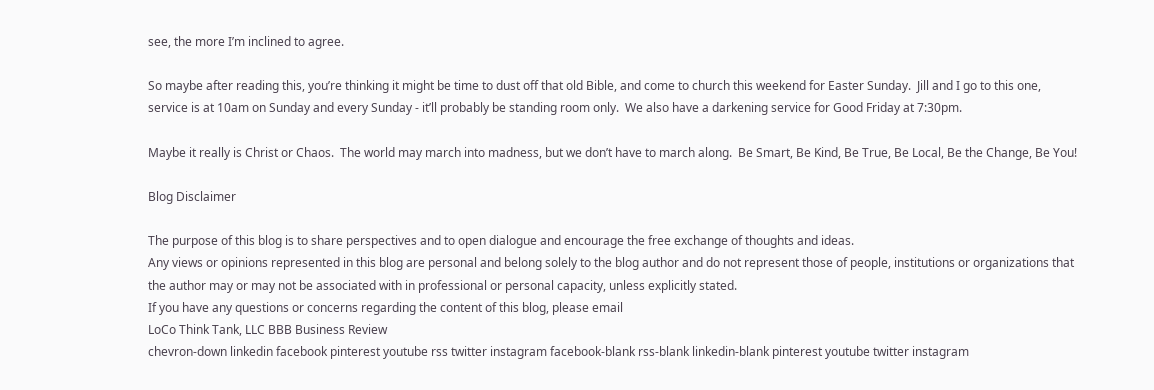see, the more I’m inclined to agree.

So maybe after reading this, you’re thinking it might be time to dust off that old Bible, and come to church this weekend for Easter Sunday.  Jill and I go to this one, service is at 10am on Sunday and every Sunday - it’ll probably be standing room only.  We also have a darkening service for Good Friday at 7:30pm.

Maybe it really is Christ or Chaos.  The world may march into madness, but we don’t have to march along.  Be Smart, Be Kind, Be True, Be Local, Be the Change, Be You!

Blog Disclaimer

The purpose of this blog is to share perspectives and to open dialogue and encourage the free exchange of thoughts and ideas.
Any views or opinions represented in this blog are personal and belong solely to the blog author and do not represent those of people, institutions or organizations that the author may or may not be associated with in professional or personal capacity, unless explicitly stated.
If you have any questions or concerns regarding the content of this blog, please email
LoCo Think Tank, LLC BBB Business Review
chevron-down linkedin facebook pinterest youtube rss twitter instagram facebook-blank rss-blank linkedin-blank pinterest youtube twitter instagram